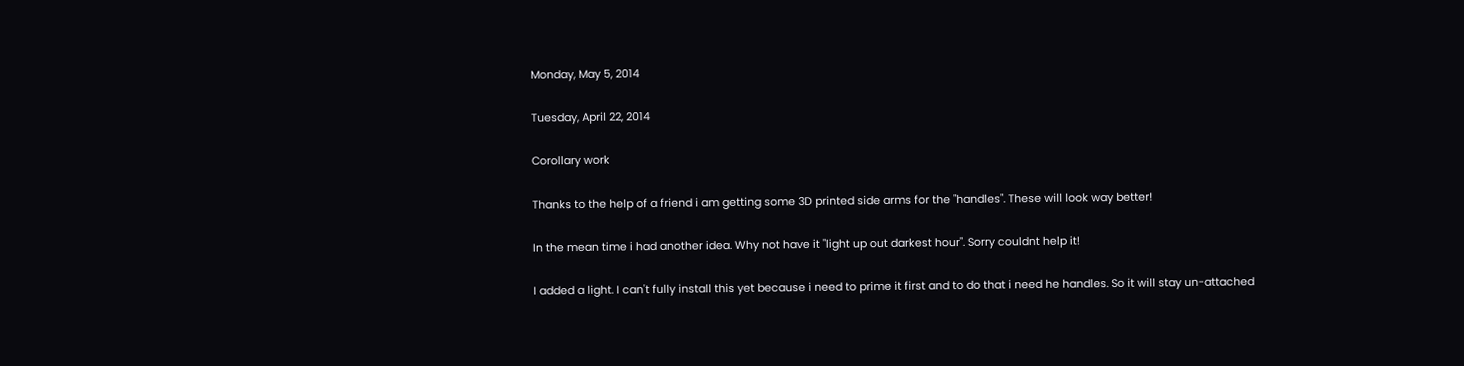Monday, May 5, 2014

Tuesday, April 22, 2014

Corollary work

Thanks to the help of a friend i am getting some 3D printed side arms for the "handles". These will look way better!

In the mean time i had another idea. Why not have it "light up out darkest hour". Sorry couldnt help it!

I added a light. I can't fully install this yet because i need to prime it first and to do that i need he handles. So it will stay un-attached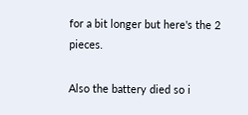for a bit longer but here's the 2 pieces.

Also the battery died so i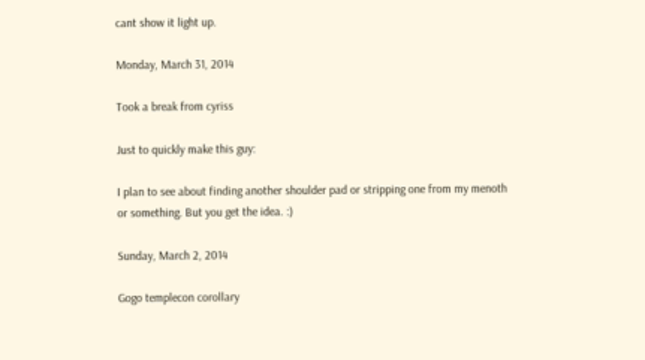cant show it light up.

Monday, March 31, 2014

Took a break from cyriss

Just to quickly make this guy:

I plan to see about finding another shoulder pad or stripping one from my menoth or something. But you get the idea. :)

Sunday, March 2, 2014

Gogo templecon corollary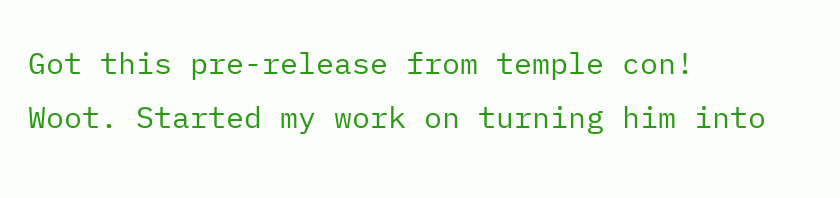Got this pre-release from temple con! Woot. Started my work on turning him into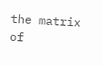the matrix of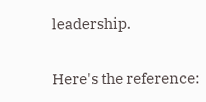leadership.

Here's the reference: